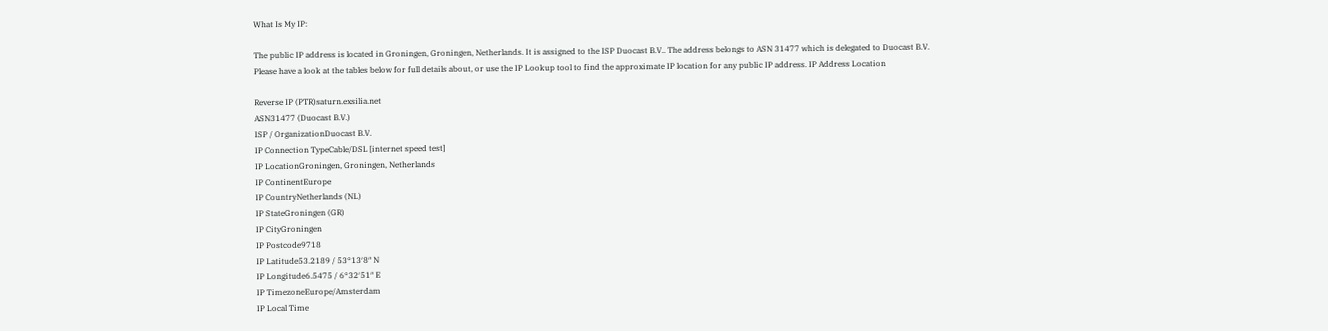What Is My IP:

The public IP address is located in Groningen, Groningen, Netherlands. It is assigned to the ISP Duocast B.V.. The address belongs to ASN 31477 which is delegated to Duocast B.V.
Please have a look at the tables below for full details about, or use the IP Lookup tool to find the approximate IP location for any public IP address. IP Address Location

Reverse IP (PTR)saturn.exsilia.net
ASN31477 (Duocast B.V.)
ISP / OrganizationDuocast B.V.
IP Connection TypeCable/DSL [internet speed test]
IP LocationGroningen, Groningen, Netherlands
IP ContinentEurope
IP CountryNetherlands (NL)
IP StateGroningen (GR)
IP CityGroningen
IP Postcode9718
IP Latitude53.2189 / 53°13′8″ N
IP Longitude6.5475 / 6°32′51″ E
IP TimezoneEurope/Amsterdam
IP Local Time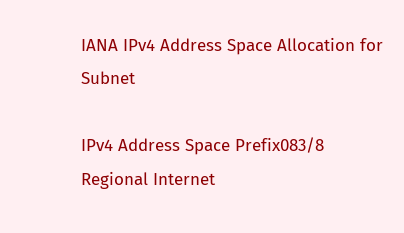IANA IPv4 Address Space Allocation for Subnet

IPv4 Address Space Prefix083/8
Regional Internet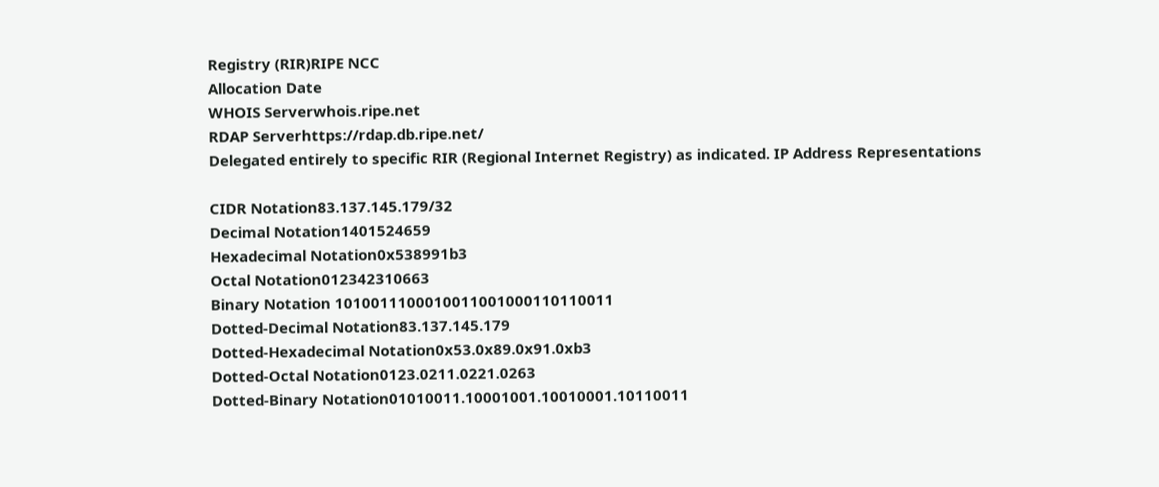Registry (RIR)RIPE NCC
Allocation Date
WHOIS Serverwhois.ripe.net
RDAP Serverhttps://rdap.db.ripe.net/
Delegated entirely to specific RIR (Regional Internet Registry) as indicated. IP Address Representations

CIDR Notation83.137.145.179/32
Decimal Notation1401524659
Hexadecimal Notation0x538991b3
Octal Notation012342310663
Binary Notation 1010011100010011001000110110011
Dotted-Decimal Notation83.137.145.179
Dotted-Hexadecimal Notation0x53.0x89.0x91.0xb3
Dotted-Octal Notation0123.0211.0221.0263
Dotted-Binary Notation01010011.10001001.10010001.10110011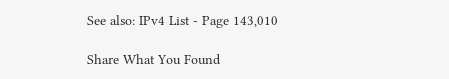See also: IPv4 List - Page 143,010

Share What You Found